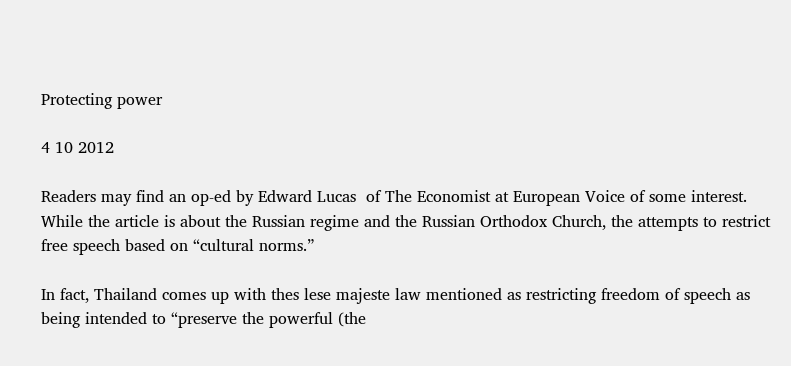Protecting power

4 10 2012

Readers may find an op-ed by Edward Lucas  of The Economist at European Voice of some interest. While the article is about the Russian regime and the Russian Orthodox Church, the attempts to restrict free speech based on “cultural norms.”

In fact, Thailand comes up with thes lese majeste law mentioned as restricting freedom of speech as being intended to “preserve the powerful (the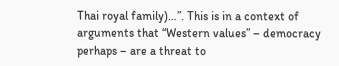Thai royal family)…”. This is in a context of arguments that “Western values” – democracy perhaps – are a threat to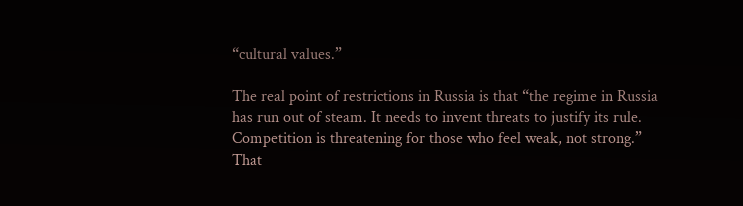“cultural values.”

The real point of restrictions in Russia is that “the regime in Russia has run out of steam. It needs to invent threats to justify its rule. Competition is threatening for those who feel weak, not strong.” That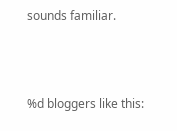sounds familiar.



%d bloggers like this: